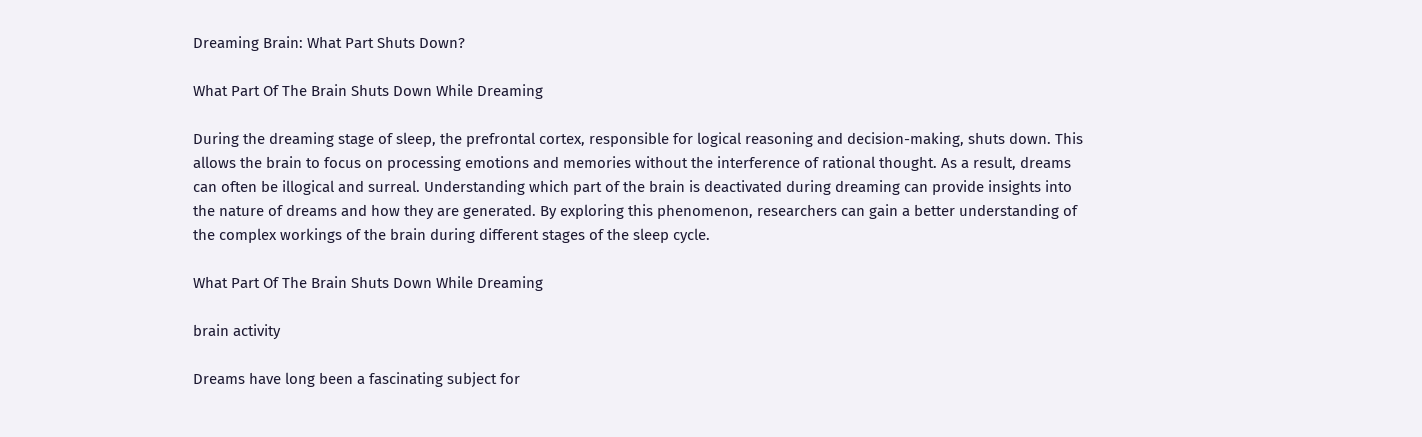Dreaming Brain: What Part Shuts Down?

What Part Of The Brain Shuts Down While Dreaming

During the dreaming stage of sleep, the prefrontal cortex, responsible for logical reasoning and decision-making, shuts down. This allows the brain to focus on processing emotions and memories without the interference of rational thought. As a result, dreams can often be illogical and surreal. Understanding which part of the brain is deactivated during dreaming can provide insights into the nature of dreams and how they are generated. By exploring this phenomenon, researchers can gain a better understanding of the complex workings of the brain during different stages of the sleep cycle.

What Part Of The Brain Shuts Down While Dreaming

brain activity

Dreams have long been a fascinating subject for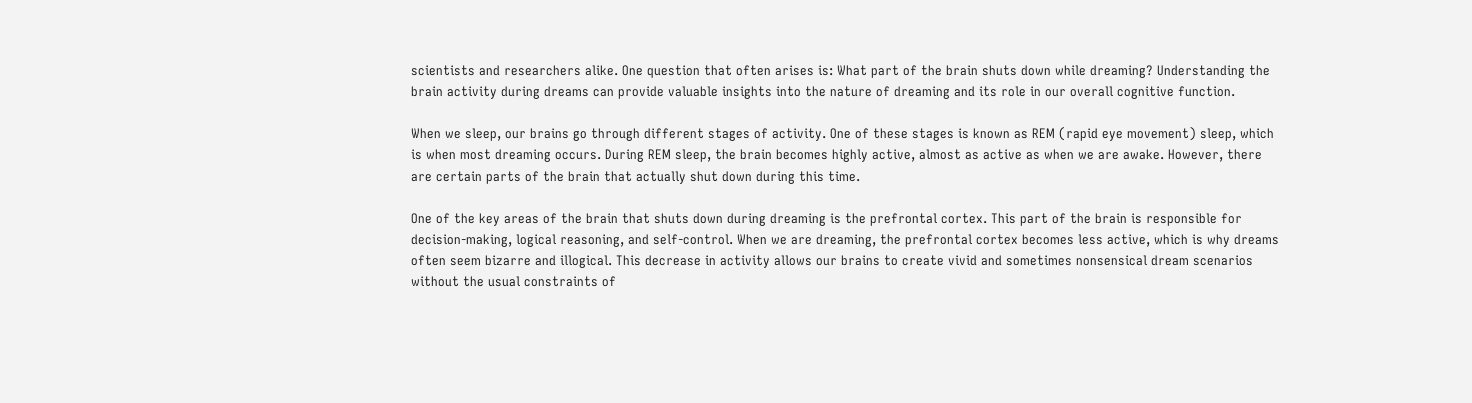scientists and researchers alike. One question that often arises is: What part of the brain shuts down while dreaming? Understanding the brain activity during dreams can provide valuable insights into the nature of dreaming and its role in our overall cognitive function.

When we sleep, our brains go through different stages of activity. One of these stages is known as REM (rapid eye movement) sleep, which is when most dreaming occurs. During REM sleep, the brain becomes highly active, almost as active as when we are awake. However, there are certain parts of the brain that actually shut down during this time.

One of the key areas of the brain that shuts down during dreaming is the prefrontal cortex. This part of the brain is responsible for decision-making, logical reasoning, and self-control. When we are dreaming, the prefrontal cortex becomes less active, which is why dreams often seem bizarre and illogical. This decrease in activity allows our brains to create vivid and sometimes nonsensical dream scenarios without the usual constraints of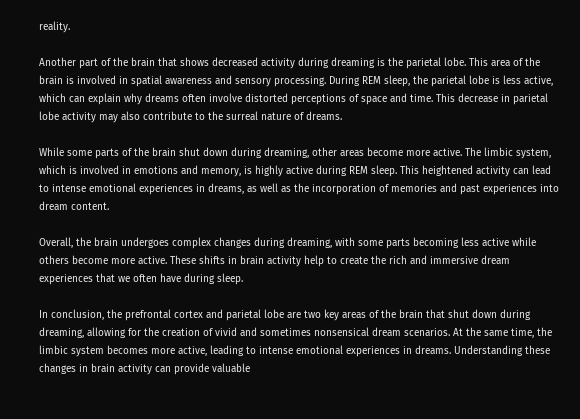reality.

Another part of the brain that shows decreased activity during dreaming is the parietal lobe. This area of the brain is involved in spatial awareness and sensory processing. During REM sleep, the parietal lobe is less active, which can explain why dreams often involve distorted perceptions of space and time. This decrease in parietal lobe activity may also contribute to the surreal nature of dreams.

While some parts of the brain shut down during dreaming, other areas become more active. The limbic system, which is involved in emotions and memory, is highly active during REM sleep. This heightened activity can lead to intense emotional experiences in dreams, as well as the incorporation of memories and past experiences into dream content.

Overall, the brain undergoes complex changes during dreaming, with some parts becoming less active while others become more active. These shifts in brain activity help to create the rich and immersive dream experiences that we often have during sleep.

In conclusion, the prefrontal cortex and parietal lobe are two key areas of the brain that shut down during dreaming, allowing for the creation of vivid and sometimes nonsensical dream scenarios. At the same time, the limbic system becomes more active, leading to intense emotional experiences in dreams. Understanding these changes in brain activity can provide valuable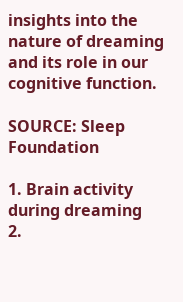insights into the nature of dreaming and its role in our cognitive function.

SOURCE: Sleep Foundation

1. Brain activity during dreaming
2.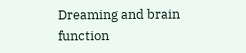Dreaming and brain function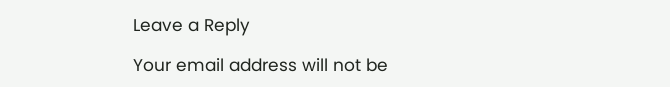Leave a Reply

Your email address will not be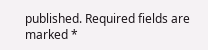published. Required fields are marked *